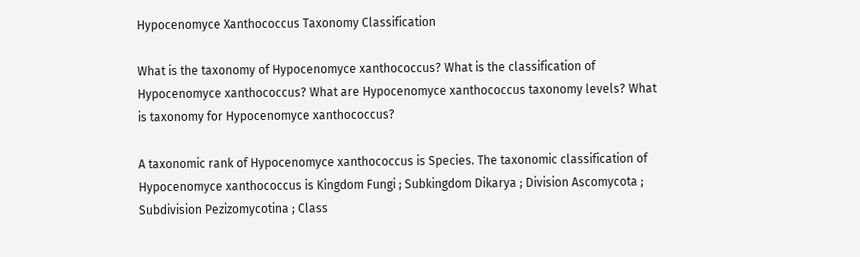Hypocenomyce Xanthococcus Taxonomy Classification

What is the taxonomy of Hypocenomyce xanthococcus? What is the classification of Hypocenomyce xanthococcus? What are Hypocenomyce xanthococcus taxonomy levels? What is taxonomy for Hypocenomyce xanthococcus?

A taxonomic rank of Hypocenomyce xanthococcus is Species. The taxonomic classification of Hypocenomyce xanthococcus is Kingdom Fungi ; Subkingdom Dikarya ; Division Ascomycota ; Subdivision Pezizomycotina ; Class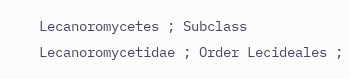Lecanoromycetes ; Subclass Lecanoromycetidae ; Order Lecideales ;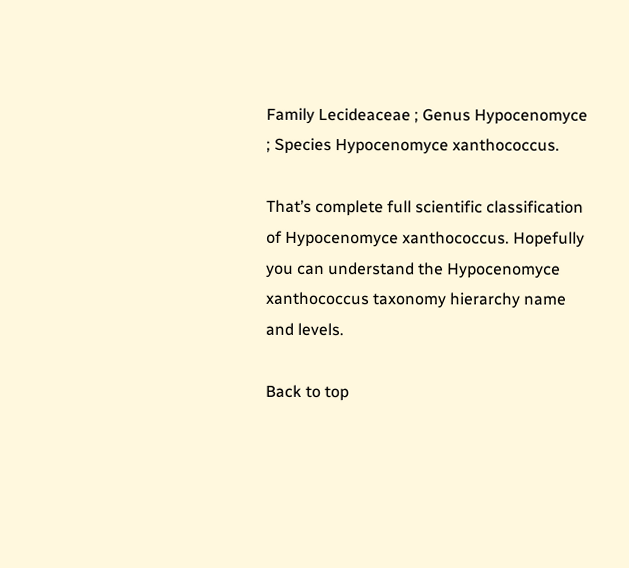Family Lecideaceae ; Genus Hypocenomyce ; Species Hypocenomyce xanthococcus.

That’s complete full scientific classification of Hypocenomyce xanthococcus. Hopefully you can understand the Hypocenomyce xanthococcus taxonomy hierarchy name and levels.

Back to top